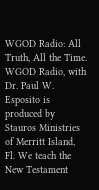WGOD Radio: All Truth, All the Time.
WGOD Radio, with Dr. Paul W. Esposito is produced by Stauros Ministries of Merritt Island, Fl. We teach the New Testament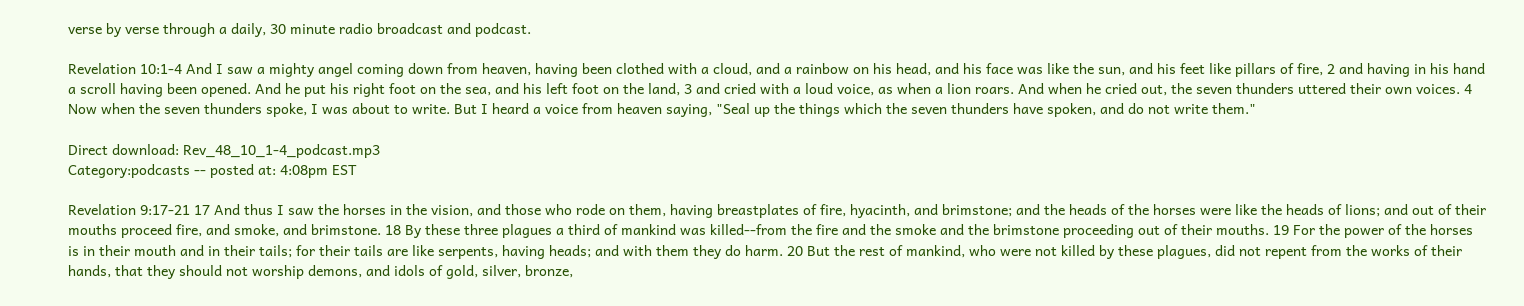verse by verse through a daily, 30 minute radio broadcast and podcast.

Revelation 10:1-4 And I saw a mighty angel coming down from heaven, having been clothed with a cloud, and a rainbow on his head, and his face was like the sun, and his feet like pillars of fire, 2 and having in his hand a scroll having been opened. And he put his right foot on the sea, and his left foot on the land, 3 and cried with a loud voice, as when a lion roars. And when he cried out, the seven thunders uttered their own voices. 4 Now when the seven thunders spoke, I was about to write. But I heard a voice from heaven saying, "Seal up the things which the seven thunders have spoken, and do not write them."

Direct download: Rev_48_10_1-4_podcast.mp3
Category:podcasts -- posted at: 4:08pm EST

Revelation 9:17-21 17 And thus I saw the horses in the vision, and those who rode on them, having breastplates of fire, hyacinth, and brimstone; and the heads of the horses were like the heads of lions; and out of their mouths proceed fire, and smoke, and brimstone. 18 By these three plagues a third of mankind was killed--from the fire and the smoke and the brimstone proceeding out of their mouths. 19 For the power of the horses is in their mouth and in their tails; for their tails are like serpents, having heads; and with them they do harm. 20 But the rest of mankind, who were not killed by these plagues, did not repent from the works of their hands, that they should not worship demons, and idols of gold, silver, bronze,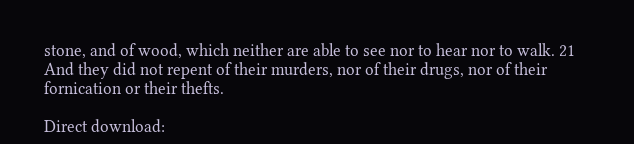stone, and of wood, which neither are able to see nor to hear nor to walk. 21 And they did not repent of their murders, nor of their drugs, nor of their fornication or their thefts.

Direct download: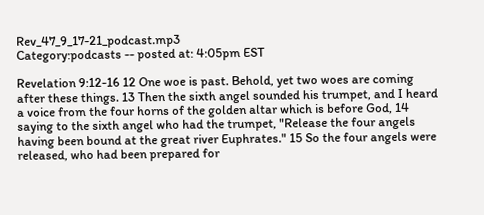Rev_47_9_17-21_podcast.mp3
Category:podcasts -- posted at: 4:05pm EST

Revelation 9:12-16 12 One woe is past. Behold, yet two woes are coming after these things. 13 Then the sixth angel sounded his trumpet, and I heard a voice from the four horns of the golden altar which is before God, 14 saying to the sixth angel who had the trumpet, "Release the four angels having been bound at the great river Euphrates." 15 So the four angels were released, who had been prepared for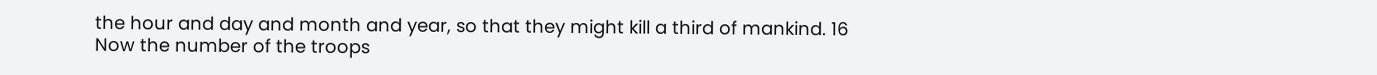the hour and day and month and year, so that they might kill a third of mankind. 16 Now the number of the troops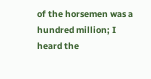of the horsemen was a hundred million; I heard the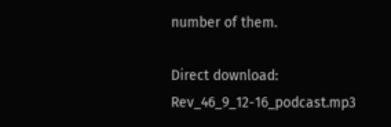number of them.

Direct download: Rev_46_9_12-16_podcast.mp3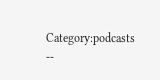Category:podcasts --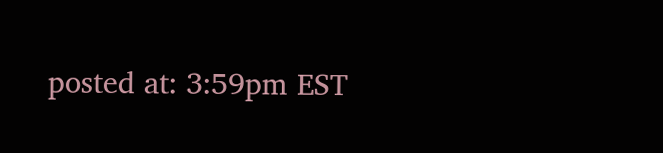posted at: 3:59pm EST